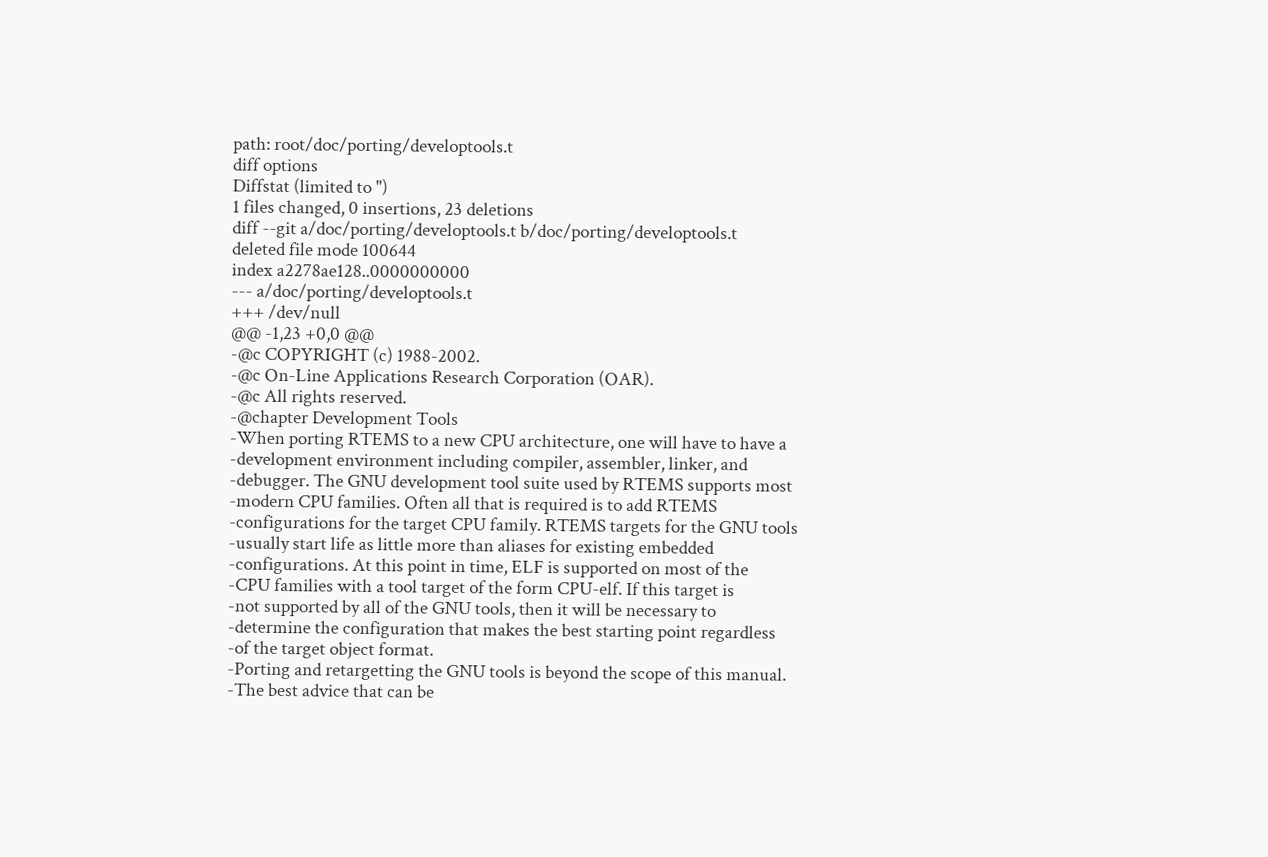path: root/doc/porting/developtools.t
diff options
Diffstat (limited to '')
1 files changed, 0 insertions, 23 deletions
diff --git a/doc/porting/developtools.t b/doc/porting/developtools.t
deleted file mode 100644
index a2278ae128..0000000000
--- a/doc/porting/developtools.t
+++ /dev/null
@@ -1,23 +0,0 @@
-@c COPYRIGHT (c) 1988-2002.
-@c On-Line Applications Research Corporation (OAR).
-@c All rights reserved.
-@chapter Development Tools
-When porting RTEMS to a new CPU architecture, one will have to have a
-development environment including compiler, assembler, linker, and
-debugger. The GNU development tool suite used by RTEMS supports most
-modern CPU families. Often all that is required is to add RTEMS
-configurations for the target CPU family. RTEMS targets for the GNU tools
-usually start life as little more than aliases for existing embedded
-configurations. At this point in time, ELF is supported on most of the
-CPU families with a tool target of the form CPU-elf. If this target is
-not supported by all of the GNU tools, then it will be necessary to
-determine the configuration that makes the best starting point regardless
-of the target object format.
-Porting and retargetting the GNU tools is beyond the scope of this manual.
-The best advice that can be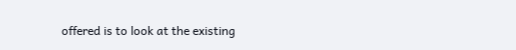offered is to look at the existing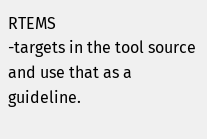RTEMS
-targets in the tool source and use that as a guideline.